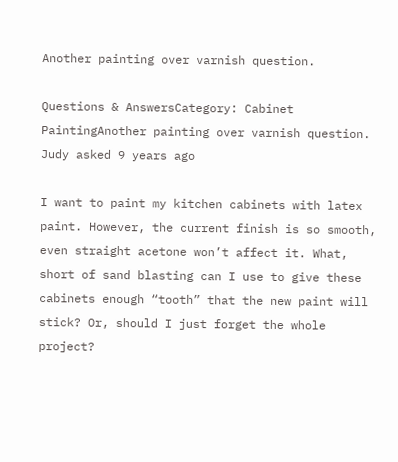Another painting over varnish question.

Questions & AnswersCategory: Cabinet PaintingAnother painting over varnish question.
Judy asked 9 years ago

I want to paint my kitchen cabinets with latex paint. However, the current finish is so smooth, even straight acetone won’t affect it. What, short of sand blasting can I use to give these cabinets enough “tooth” that the new paint will stick? Or, should I just forget the whole project?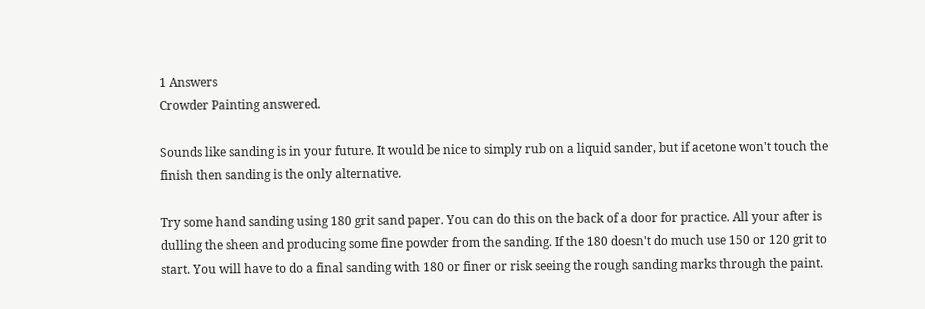1 Answers
Crowder Painting answered.

Sounds like sanding is in your future. It would be nice to simply rub on a liquid sander, but if acetone won't touch the finish then sanding is the only alternative.

Try some hand sanding using 180 grit sand paper. You can do this on the back of a door for practice. All your after is dulling the sheen and producing some fine powder from the sanding. If the 180 doesn't do much use 150 or 120 grit to start. You will have to do a final sanding with 180 or finer or risk seeing the rough sanding marks through the paint.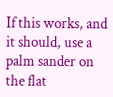If this works, and it should, use a palm sander on the flat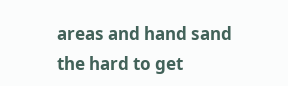areas and hand sand the hard to get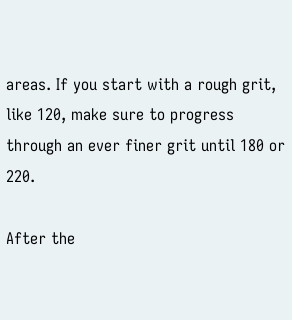areas. If you start with a rough grit, like 120, make sure to progress through an ever finer grit until 180 or 220.

After the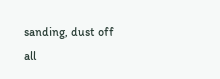sanding, dust off all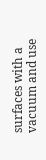surfaces with a vacuum and use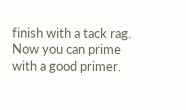finish with a tack rag. Now you can prime with a good primer.